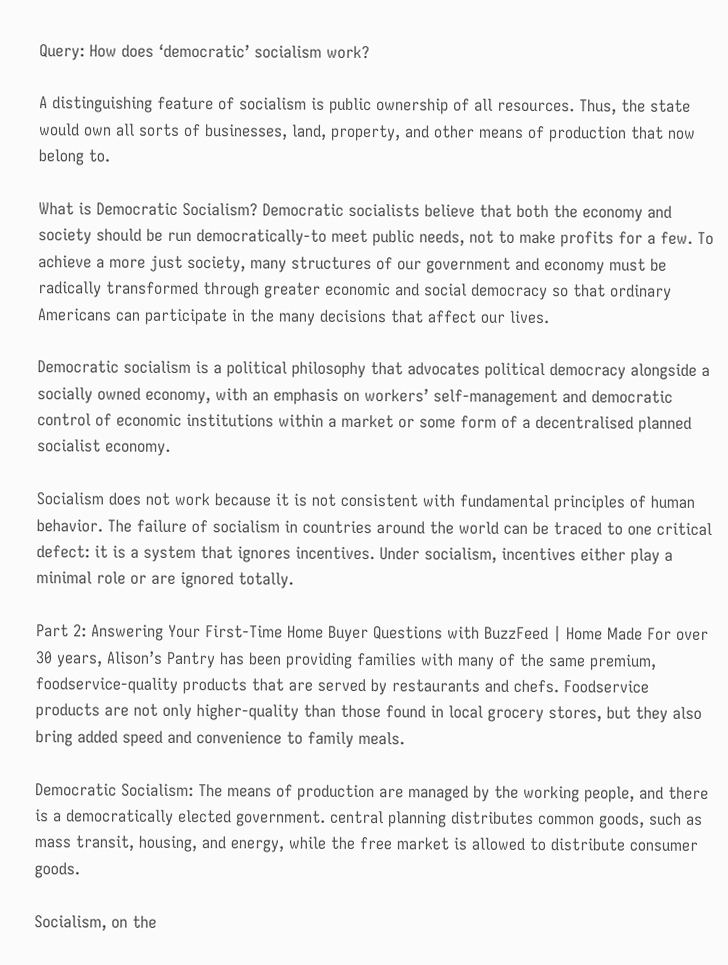Query: How does ‘democratic’ socialism work?

A distinguishing feature of socialism is public ownership of all resources. Thus, the state would own all sorts of businesses, land, property, and other means of production that now belong to.

What is Democratic Socialism? Democratic socialists believe that both the economy and society should be run democratically-to meet public needs, not to make profits for a few. To achieve a more just society, many structures of our government and economy must be radically transformed through greater economic and social democracy so that ordinary Americans can participate in the many decisions that affect our lives.

Democratic socialism is a political philosophy that advocates political democracy alongside a socially owned economy, with an emphasis on workers’ self-management and democratic control of economic institutions within a market or some form of a decentralised planned socialist economy.

Socialism does not work because it is not consistent with fundamental principles of human behavior. The failure of socialism in countries around the world can be traced to one critical defect: it is a system that ignores incentives. Under socialism, incentives either play a minimal role or are ignored totally.

Part 2: Answering Your First-Time Home Buyer Questions with BuzzFeed | Home Made For over 30 years, Alison’s Pantry has been providing families with many of the same premium, foodservice-quality products that are served by restaurants and chefs. Foodservice products are not only higher-quality than those found in local grocery stores, but they also bring added speed and convenience to family meals.

Democratic Socialism: The means of production are managed by the working people, and there is a democratically elected government. central planning distributes common goods, such as mass transit, housing, and energy, while the free market is allowed to distribute consumer goods.

Socialism, on the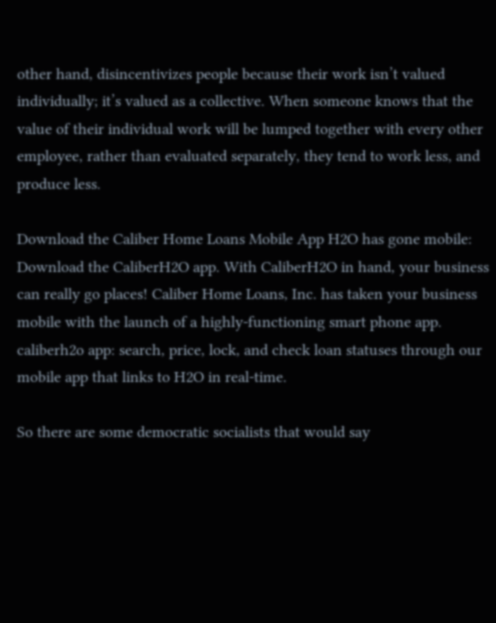other hand, disincentivizes people because their work isn’t valued individually; it’s valued as a collective. When someone knows that the value of their individual work will be lumped together with every other employee, rather than evaluated separately, they tend to work less, and produce less.

Download the Caliber Home Loans Mobile App H2O has gone mobile: Download the CaliberH2O app. With CaliberH2O in hand, your business can really go places! Caliber Home Loans, Inc. has taken your business mobile with the launch of a highly-functioning smart phone app. caliberh2o app: search, price, lock, and check loan statuses through our mobile app that links to H2O in real-time.

So there are some democratic socialists that would say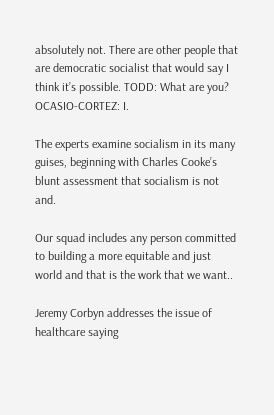absolutely not. There are other people that are democratic socialist that would say I think it’s possible. TODD: What are you? OCASIO-CORTEZ: I.

The experts examine socialism in its many guises, beginning with Charles Cooke’s blunt assessment that socialism is not and.

Our squad includes any person committed to building a more equitable and just world and that is the work that we want..

Jeremy Corbyn addresses the issue of healthcare saying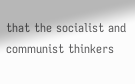that the socialist and communist thinkers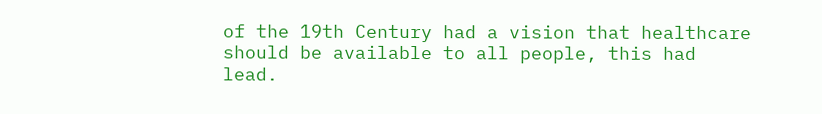of the 19th Century had a vision that healthcare should be available to all people, this had lead.